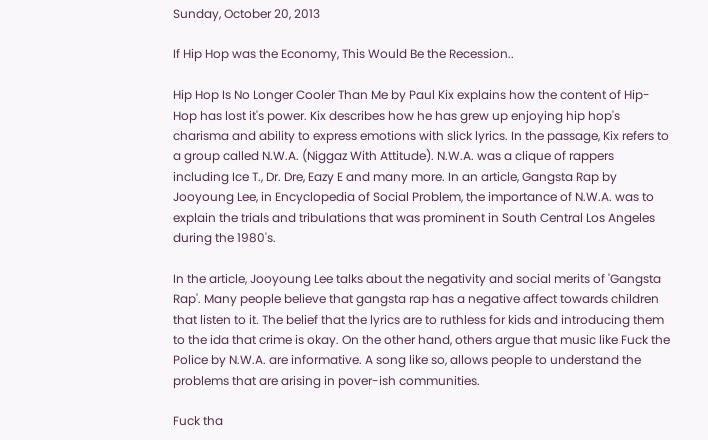Sunday, October 20, 2013

If Hip Hop was the Economy, This Would Be the Recession..

Hip Hop Is No Longer Cooler Than Me by Paul Kix explains how the content of Hip-Hop has lost it's power. Kix describes how he has grew up enjoying hip hop's charisma and ability to express emotions with slick lyrics. In the passage, Kix refers to a group called N.W.A. (Niggaz With Attitude). N.W.A. was a clique of rappers including Ice T., Dr. Dre, Eazy E and many more. In an article, Gangsta Rap by Jooyoung Lee, in Encyclopedia of Social Problem, the importance of N.W.A. was to explain the trials and tribulations that was prominent in South Central Los Angeles during the 1980's.

In the article, Jooyoung Lee talks about the negativity and social merits of 'Gangsta Rap'. Many people believe that gangsta rap has a negative affect towards children that listen to it. The belief that the lyrics are to ruthless for kids and introducing them to the ida that crime is okay. On the other hand, others argue that music like Fuck the Police by N.W.A. are informative. A song like so, allows people to understand the problems that are arising in pover-ish communities.

Fuck tha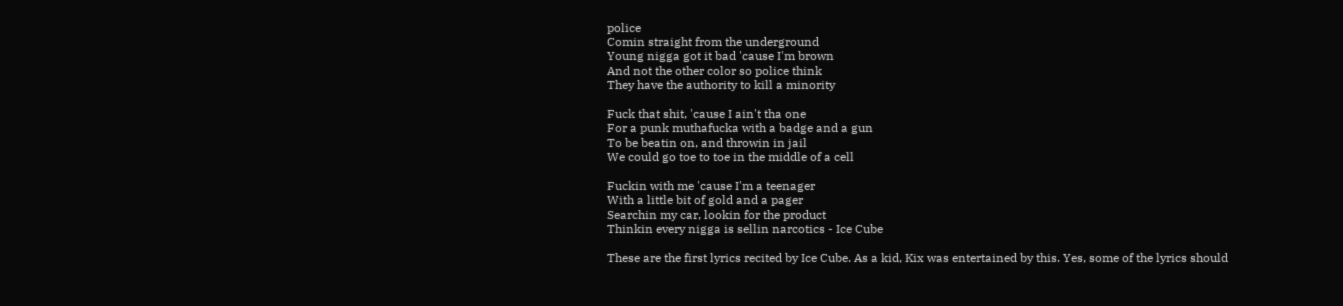police
Comin straight from the underground
Young nigga got it bad 'cause I'm brown
And not the other color so police think
They have the authority to kill a minority

Fuck that shit, 'cause I ain't tha one
For a punk muthafucka with a badge and a gun
To be beatin on, and throwin in jail
We could go toe to toe in the middle of a cell

Fuckin with me 'cause I'm a teenager
With a little bit of gold and a pager
Searchin my car, lookin for the product
Thinkin every nigga is sellin narcotics - Ice Cube

These are the first lyrics recited by Ice Cube. As a kid, Kix was entertained by this. Yes, some of the lyrics should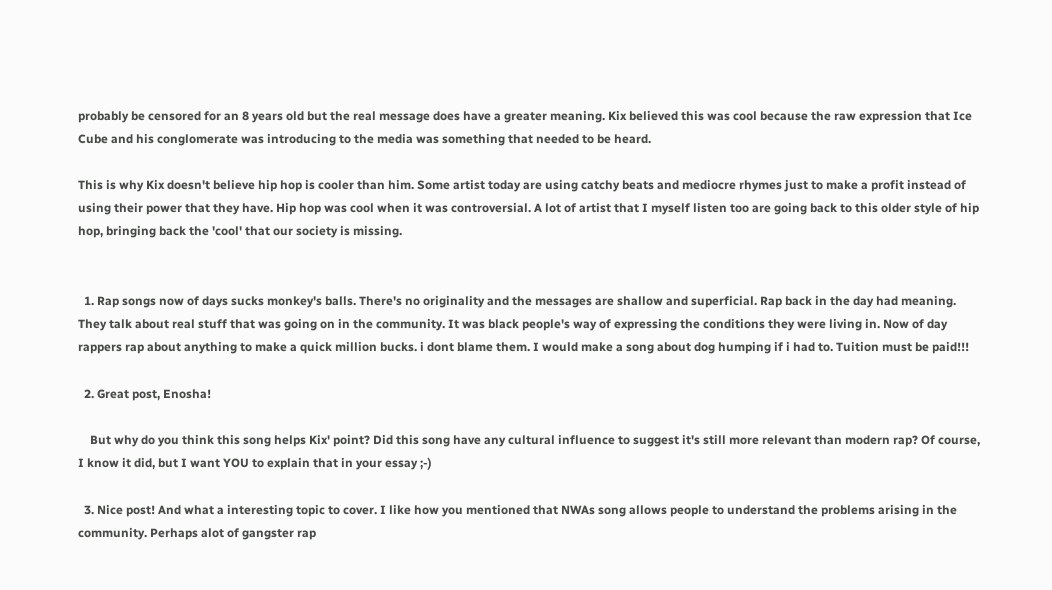probably be censored for an 8 years old but the real message does have a greater meaning. Kix believed this was cool because the raw expression that Ice Cube and his conglomerate was introducing to the media was something that needed to be heard.

This is why Kix doesn't believe hip hop is cooler than him. Some artist today are using catchy beats and mediocre rhymes just to make a profit instead of using their power that they have. Hip hop was cool when it was controversial. A lot of artist that I myself listen too are going back to this older style of hip hop, bringing back the 'cool' that our society is missing.


  1. Rap songs now of days sucks monkey's balls. There's no originality and the messages are shallow and superficial. Rap back in the day had meaning. They talk about real stuff that was going on in the community. It was black people's way of expressing the conditions they were living in. Now of day rappers rap about anything to make a quick million bucks. i dont blame them. I would make a song about dog humping if i had to. Tuition must be paid!!!

  2. Great post, Enosha!

    But why do you think this song helps Kix' point? Did this song have any cultural influence to suggest it's still more relevant than modern rap? Of course, I know it did, but I want YOU to explain that in your essay ;-)

  3. Nice post! And what a interesting topic to cover. I like how you mentioned that NWAs song allows people to understand the problems arising in the community. Perhaps alot of gangster rap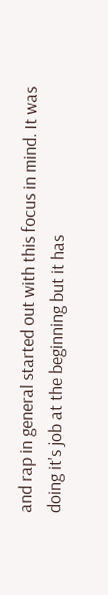and rap in general started out with this focus in mind. It was doing it's job at the beginning but it has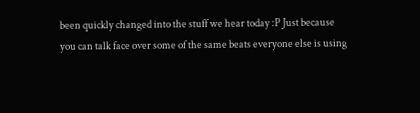been quickly changed into the stuff we hear today :P Just because you can talk face over some of the same beats everyone else is using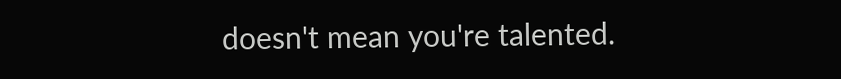doesn't mean you're talented.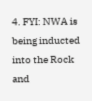4. FYI: NWA is being inducted into the Rock and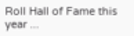Roll Hall of Fame this year ...